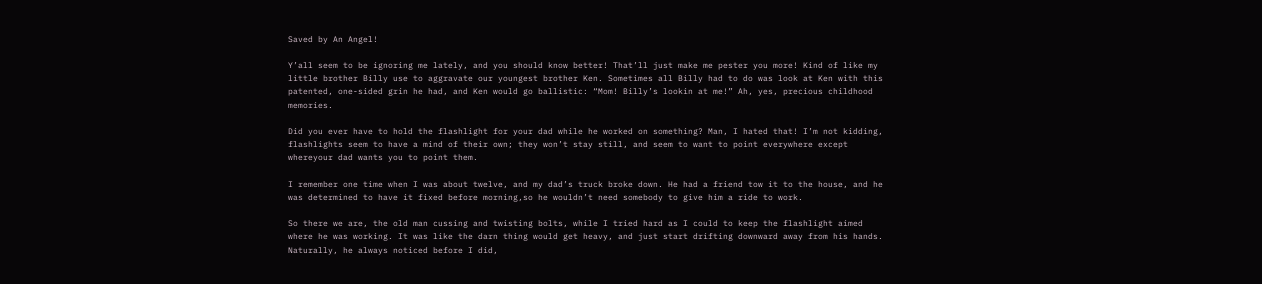Saved by An Angel!

Y’all seem to be ignoring me lately, and you should know better! That’ll just make me pester you more! Kind of like my little brother Billy use to aggravate our youngest brother Ken. Sometimes all Billy had to do was look at Ken with this patented, one-sided grin he had, and Ken would go ballistic: “Mom! Billy’s lookin at me!” Ah, yes, precious childhood memories.

Did you ever have to hold the flashlight for your dad while he worked on something? Man, I hated that! I’m not kidding, flashlights seem to have a mind of their own; they won’t stay still, and seem to want to point everywhere except whereyour dad wants you to point them.

I remember one time when I was about twelve, and my dad’s truck broke down. He had a friend tow it to the house, and he was determined to have it fixed before morning,so he wouldn’t need somebody to give him a ride to work.

So there we are, the old man cussing and twisting bolts, while I tried hard as I could to keep the flashlight aimed where he was working. It was like the darn thing would get heavy, and just start drifting downward away from his hands. Naturally, he always noticed before I did,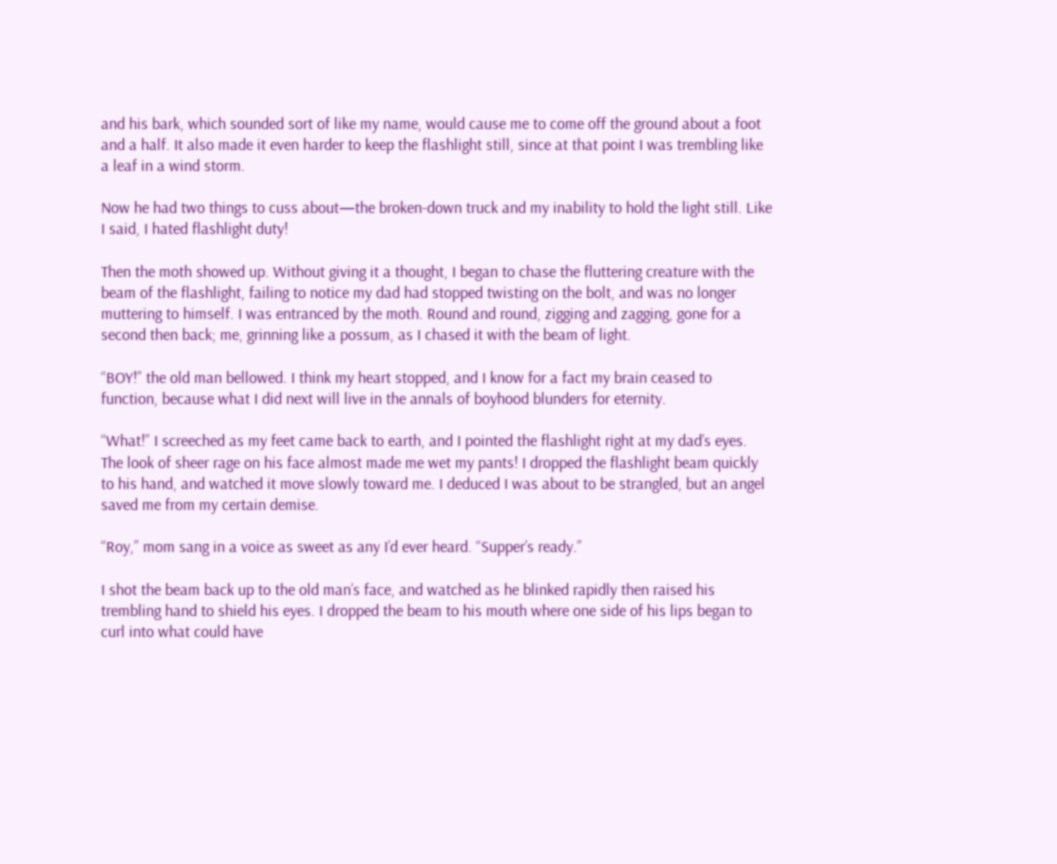and his bark, which sounded sort of like my name, would cause me to come off the ground about a foot and a half. It also made it even harder to keep the flashlight still, since at that point I was trembling like a leaf in a wind storm.

Now he had two things to cuss about—the broken-down truck and my inability to hold the light still. Like I said, I hated flashlight duty!

Then the moth showed up. Without giving it a thought, I began to chase the fluttering creature with the beam of the flashlight, failing to notice my dad had stopped twisting on the bolt, and was no longer muttering to himself. I was entranced by the moth. Round and round, zigging and zagging, gone for a second then back; me, grinning like a possum, as I chased it with the beam of light.

“BOY!” the old man bellowed. I think my heart stopped, and I know for a fact my brain ceased to function, because what I did next will live in the annals of boyhood blunders for eternity.

“What!” I screeched as my feet came back to earth, and I pointed the flashlight right at my dad’s eyes. The look of sheer rage on his face almost made me wet my pants! I dropped the flashlight beam quickly to his hand, and watched it move slowly toward me. I deduced I was about to be strangled, but an angel saved me from my certain demise.

“Roy,” mom sang in a voice as sweet as any I’d ever heard. “Supper’s ready.”

I shot the beam back up to the old man’s face, and watched as he blinked rapidly then raised his trembling hand to shield his eyes. I dropped the beam to his mouth where one side of his lips began to curl into what could have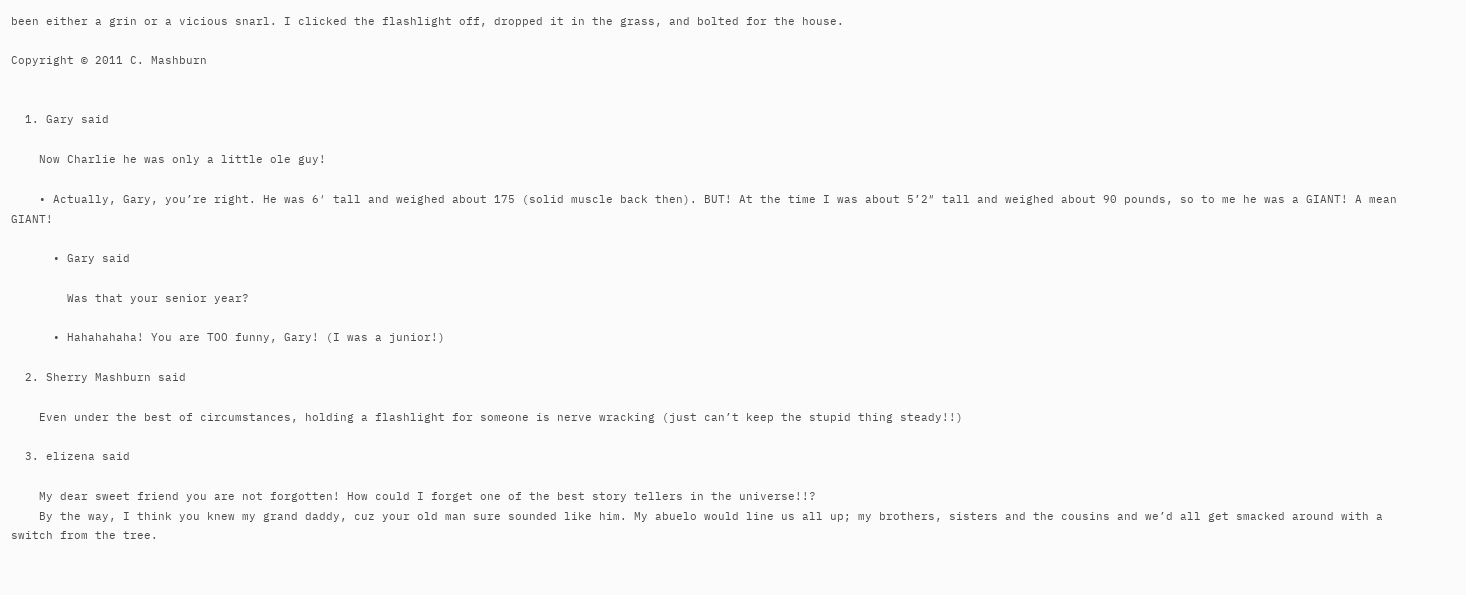been either a grin or a vicious snarl. I clicked the flashlight off, dropped it in the grass, and bolted for the house.

Copyright © 2011 C. Mashburn


  1. Gary said

    Now Charlie he was only a little ole guy!

    • Actually, Gary, you’re right. He was 6′ tall and weighed about 175 (solid muscle back then). BUT! At the time I was about 5’2″ tall and weighed about 90 pounds, so to me he was a GIANT! A mean GIANT!

      • Gary said

        Was that your senior year?

      • Hahahahaha! You are TOO funny, Gary! (I was a junior!)

  2. Sherry Mashburn said

    Even under the best of circumstances, holding a flashlight for someone is nerve wracking (just can’t keep the stupid thing steady!!)

  3. elizena said

    My dear sweet friend you are not forgotten! How could I forget one of the best story tellers in the universe!!?
    By the way, I think you knew my grand daddy, cuz your old man sure sounded like him. My abuelo would line us all up; my brothers, sisters and the cousins and we’d all get smacked around with a switch from the tree.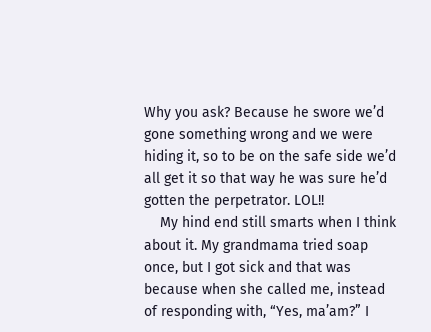Why you ask? Because he swore we’d gone something wrong and we were hiding it, so to be on the safe side we’d all get it so that way he was sure he’d gotten the perpetrator. LOL!!
    My hind end still smarts when I think about it. My grandmama tried soap once, but I got sick and that was because when she called me, instead of responding with, “Yes, ma’am?” I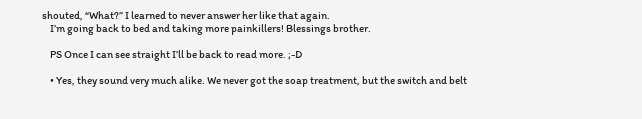shouted, “What?” I learned to never answer her like that again.
    I’m going back to bed and taking more painkillers! Blessings brother.

    PS Once I can see straight I’ll be back to read more. ;-D

    • Yes, they sound very much alike. We never got the soap treatment, but the switch and belt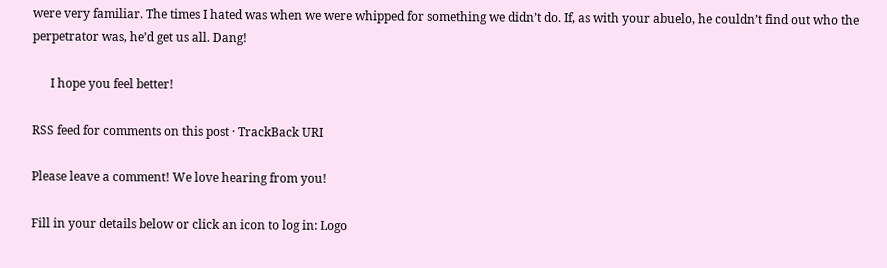were very familiar. The times I hated was when we were whipped for something we didn’t do. If, as with your abuelo, he couldn’t find out who the perpetrator was, he’d get us all. Dang!

      I hope you feel better!

RSS feed for comments on this post · TrackBack URI

Please leave a comment! We love hearing from you!

Fill in your details below or click an icon to log in: Logo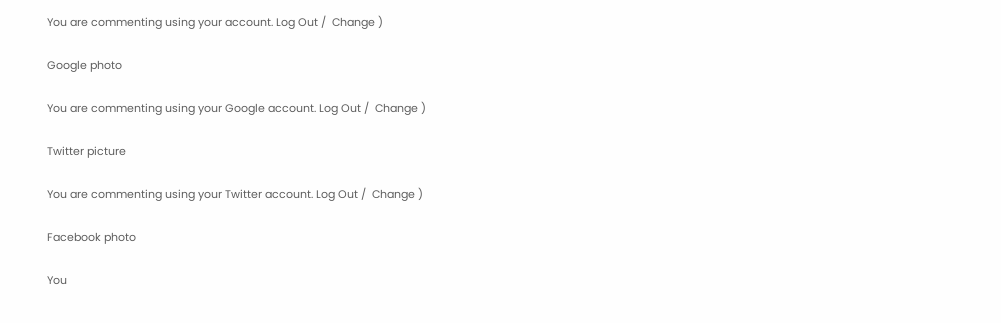You are commenting using your account. Log Out /  Change )

Google photo

You are commenting using your Google account. Log Out /  Change )

Twitter picture

You are commenting using your Twitter account. Log Out /  Change )

Facebook photo

You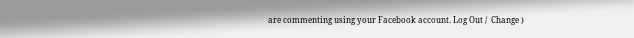are commenting using your Facebook account. Log Out /  Change )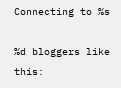Connecting to %s

%d bloggers like this: